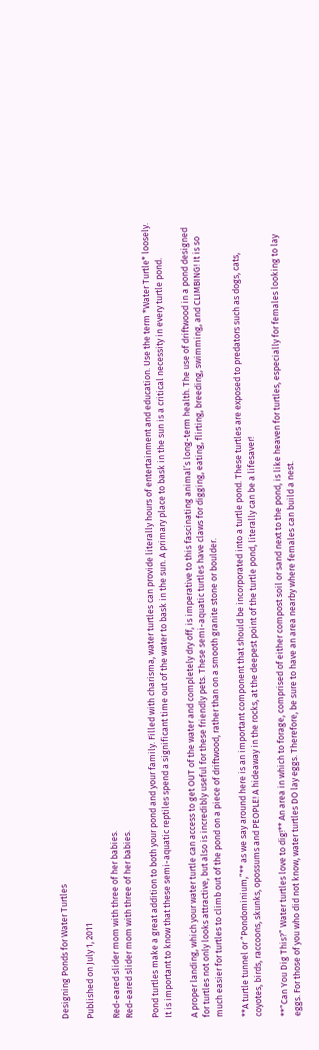Designing Ponds for Water Turtles

Published on July 1, 2011

Red-eared slider mom with three of her babies.
Red-eared slider mom with three of her babies.

Pond turtles make a great addition to both your pond and your family. Filled with charisma, water turtles can provide literally hours of entertainment and education. Use the term *Water Turtle* loosely. It is important to know that these semi-aquatic reptiles spend a significant time out of the water to bask in the sun. A primary place to bask in the sun is a critical necessity in every turtle pond.

A proper landing, which your water turtle can access to get OUT of the water and completely dry off, is imperative to this fascinating animal’s long-term health. The use of driftwood in a pond designed for turtles not only looks attractive, but also is incredibly useful for these friendly pets. These semi-aquatic turtles have claws for digging, eating, flirting, breeding, swimming, and CLIMBING! It is so much easier for turtles to climb out of the pond on a piece of driftwood, rather than on a smooth granite stone or boulder.

**A turtle tunnel or “Pondominium,”** as we say around here is an important component that should be incorporated into a turtle pond. These turtles are exposed to predators such as dogs, cats, coyotes, birds, raccoons, skunks, opossums and PEOPLE! A hideaway in the rocks, at the deepest point of the turtle pond, literally can be a lifesaver!

**”Can You Dig This?” Water turtles love to dig!** An area in which to forage, comprised of either compost soil or sand next to the pond, is like heaven for turtles, especially for females looking to lay eggs. For those of you who did not know, water turtles DO lay eggs. Therefore, be sure to have an area nearby where females can build a nest.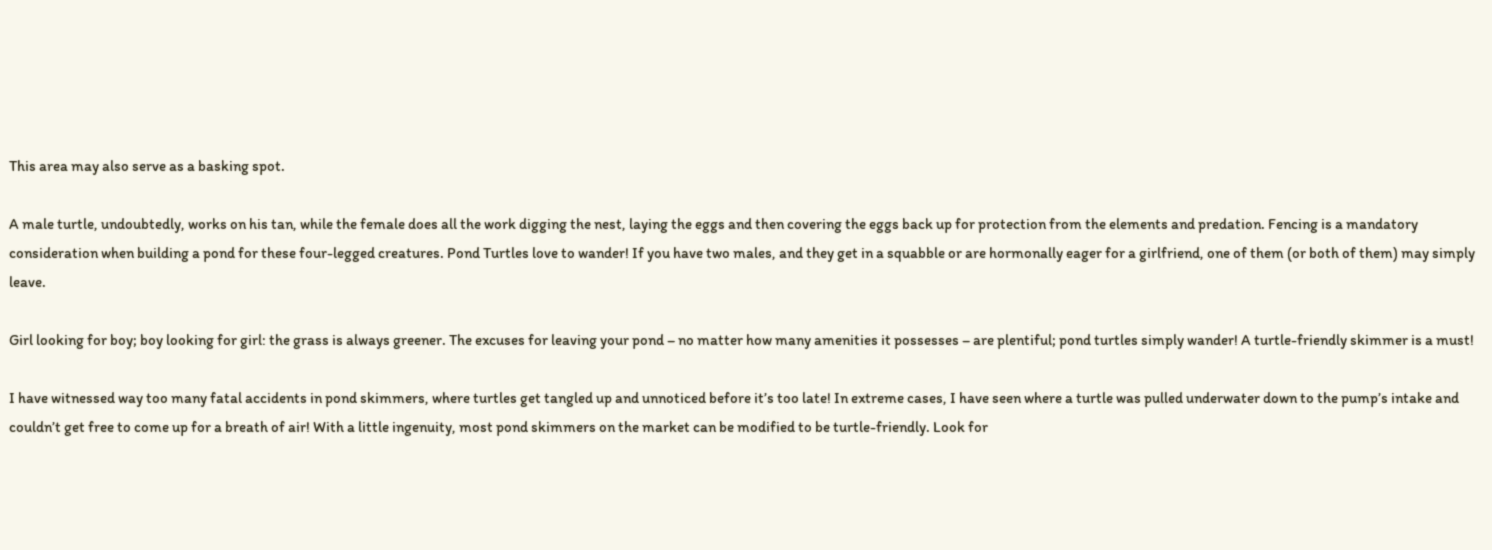This area may also serve as a basking spot.

A male turtle, undoubtedly, works on his tan, while the female does all the work digging the nest, laying the eggs and then covering the eggs back up for protection from the elements and predation. Fencing is a mandatory consideration when building a pond for these four-legged creatures. Pond Turtles love to wander! If you have two males, and they get in a squabble or are hormonally eager for a girlfriend, one of them (or both of them) may simply leave.

Girl looking for boy; boy looking for girl: the grass is always greener. The excuses for leaving your pond – no matter how many amenities it possesses – are plentiful; pond turtles simply wander! A turtle-friendly skimmer is a must!

I have witnessed way too many fatal accidents in pond skimmers, where turtles get tangled up and unnoticed before it’s too late! In extreme cases, I have seen where a turtle was pulled underwater down to the pump’s intake and couldn’t get free to come up for a breath of air! With a little ingenuity, most pond skimmers on the market can be modified to be turtle-friendly. Look for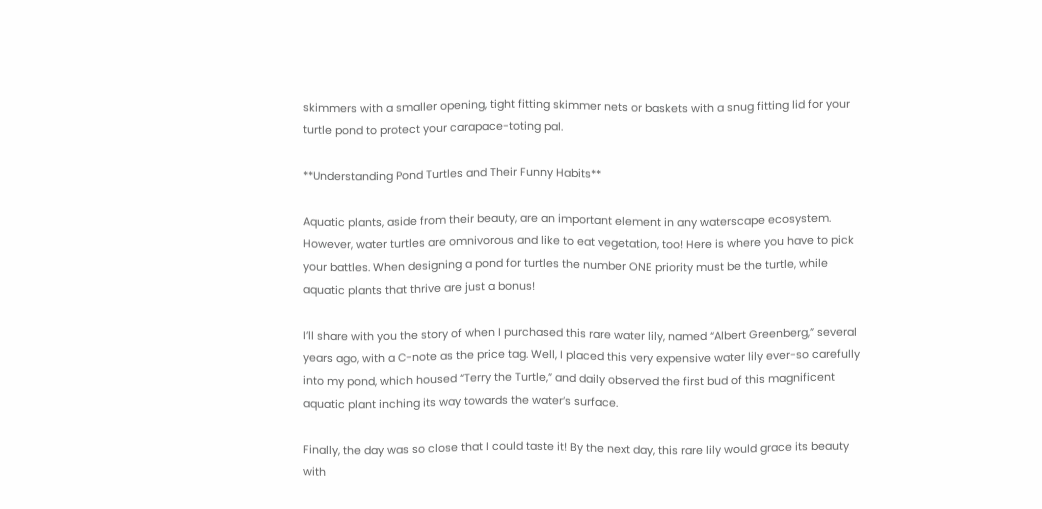skimmers with a smaller opening, tight fitting skimmer nets or baskets with a snug fitting lid for your turtle pond to protect your carapace-toting pal.

**Understanding Pond Turtles and Their Funny Habits**

Aquatic plants, aside from their beauty, are an important element in any waterscape ecosystem. However, water turtles are omnivorous and like to eat vegetation, too! Here is where you have to pick your battles. When designing a pond for turtles the number ONE priority must be the turtle, while aquatic plants that thrive are just a bonus!

I’ll share with you the story of when I purchased this rare water lily, named “Albert Greenberg,” several years ago, with a C-note as the price tag. Well, I placed this very expensive water lily ever-so carefully into my pond, which housed “Terry the Turtle,” and daily observed the first bud of this magnificent aquatic plant inching its way towards the water’s surface.

Finally, the day was so close that I could taste it! By the next day, this rare lily would grace its beauty with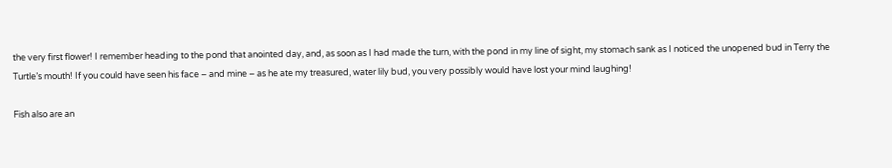the very first flower! I remember heading to the pond that anointed day, and, as soon as I had made the turn, with the pond in my line of sight, my stomach sank as I noticed the unopened bud in Terry the Turtle’s mouth! If you could have seen his face – and mine – as he ate my treasured, water lily bud, you very possibly would have lost your mind laughing!

Fish also are an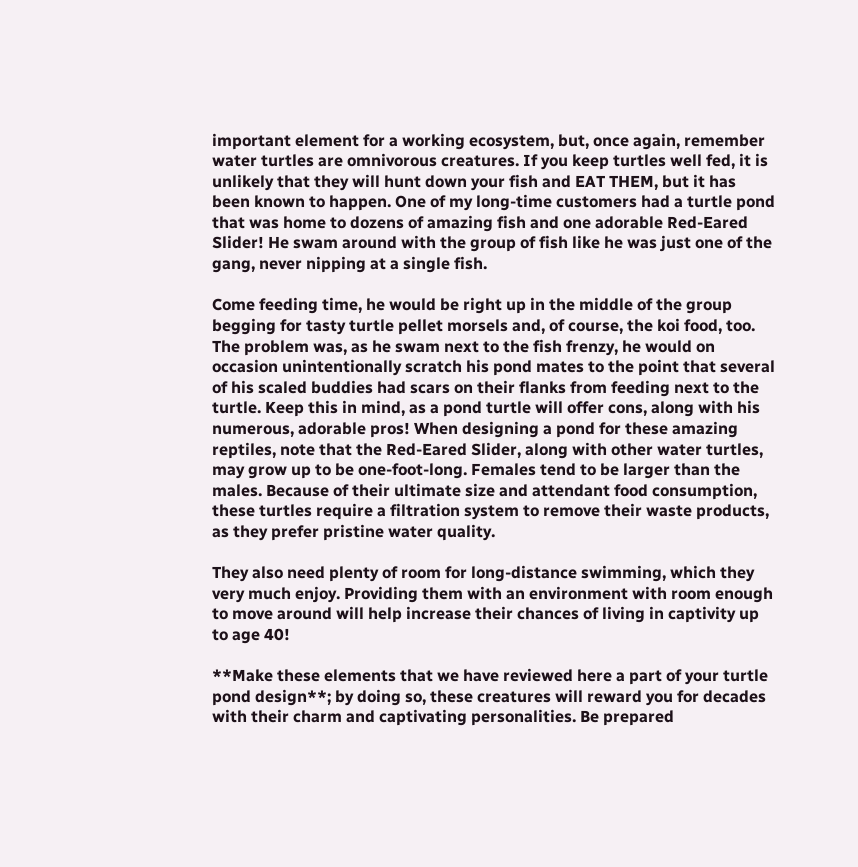important element for a working ecosystem, but, once again, remember water turtles are omnivorous creatures. If you keep turtles well fed, it is unlikely that they will hunt down your fish and EAT THEM, but it has been known to happen. One of my long-time customers had a turtle pond that was home to dozens of amazing fish and one adorable Red-Eared Slider! He swam around with the group of fish like he was just one of the gang, never nipping at a single fish.

Come feeding time, he would be right up in the middle of the group begging for tasty turtle pellet morsels and, of course, the koi food, too. The problem was, as he swam next to the fish frenzy, he would on occasion unintentionally scratch his pond mates to the point that several of his scaled buddies had scars on their flanks from feeding next to the turtle. Keep this in mind, as a pond turtle will offer cons, along with his numerous, adorable pros! When designing a pond for these amazing reptiles, note that the Red-Eared Slider, along with other water turtles, may grow up to be one-foot-long. Females tend to be larger than the males. Because of their ultimate size and attendant food consumption, these turtles require a filtration system to remove their waste products, as they prefer pristine water quality.

They also need plenty of room for long-distance swimming, which they very much enjoy. Providing them with an environment with room enough to move around will help increase their chances of living in captivity up to age 40!

**Make these elements that we have reviewed here a part of your turtle pond design**; by doing so, these creatures will reward you for decades with their charm and captivating personalities. Be prepared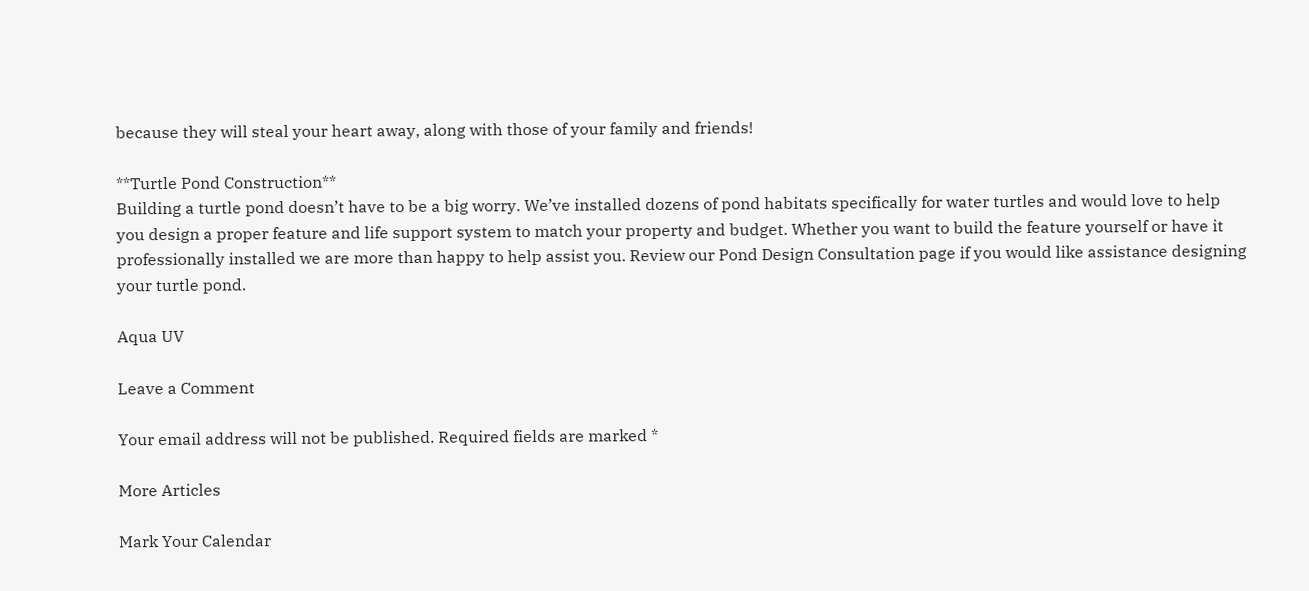because they will steal your heart away, along with those of your family and friends!

**Turtle Pond Construction**
Building a turtle pond doesn’t have to be a big worry. We’ve installed dozens of pond habitats specifically for water turtles and would love to help you design a proper feature and life support system to match your property and budget. Whether you want to build the feature yourself or have it professionally installed we are more than happy to help assist you. Review our Pond Design Consultation page if you would like assistance designing your turtle pond.

Aqua UV

Leave a Comment

Your email address will not be published. Required fields are marked *

More Articles

Mark Your Calendar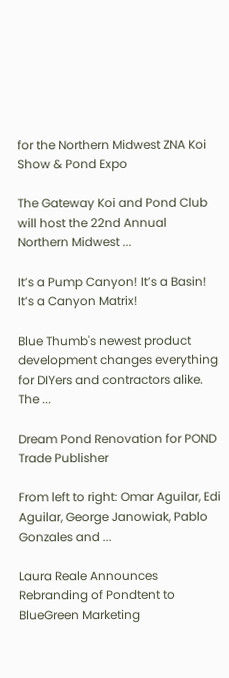for the Northern Midwest ZNA Koi Show & Pond Expo

The Gateway Koi and Pond Club will host the 22nd Annual Northern Midwest ...

It’s a Pump Canyon! It’s a Basin! It’s a Canyon Matrix!

Blue Thumb's newest product development changes everything for DIYers and contractors alike. The ...

Dream Pond Renovation for POND Trade Publisher

From left to right: Omar Aguilar, Edi Aguilar, George Janowiak, Pablo Gonzales and ...

Laura Reale Announces Rebranding of Pondtent to BlueGreen Marketing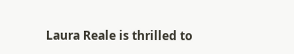Laura Reale is thrilled to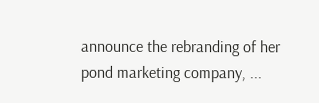announce the rebranding of her pond marketing company, ...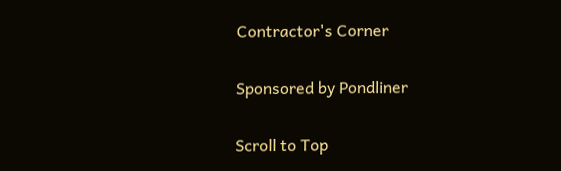Contractor's Corner

Sponsored by Pondliner

Scroll to Top